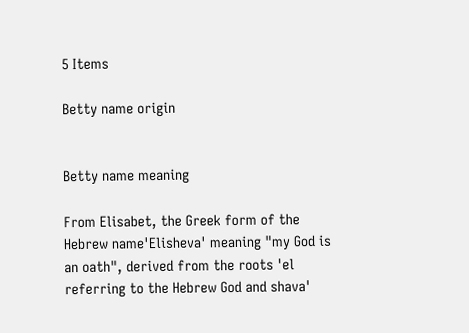5 Items

Betty name origin


Betty name meaning

From Elisabet, the Greek form of the Hebrew name'Elisheva' meaning "my God is an oath", derived from the roots 'el referring to the Hebrew God and shava'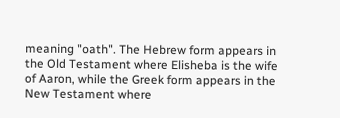meaning "oath". The Hebrew form appears in the Old Testament where Elisheba is the wife of Aaron, while the Greek form appears in the New Testament where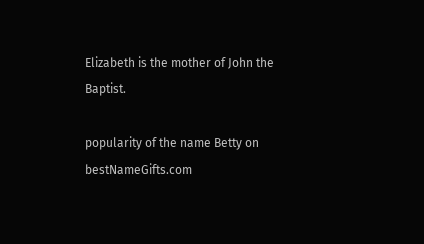Elizabeth is the mother of John the Baptist.

popularity of the name Betty on bestNameGifts.com